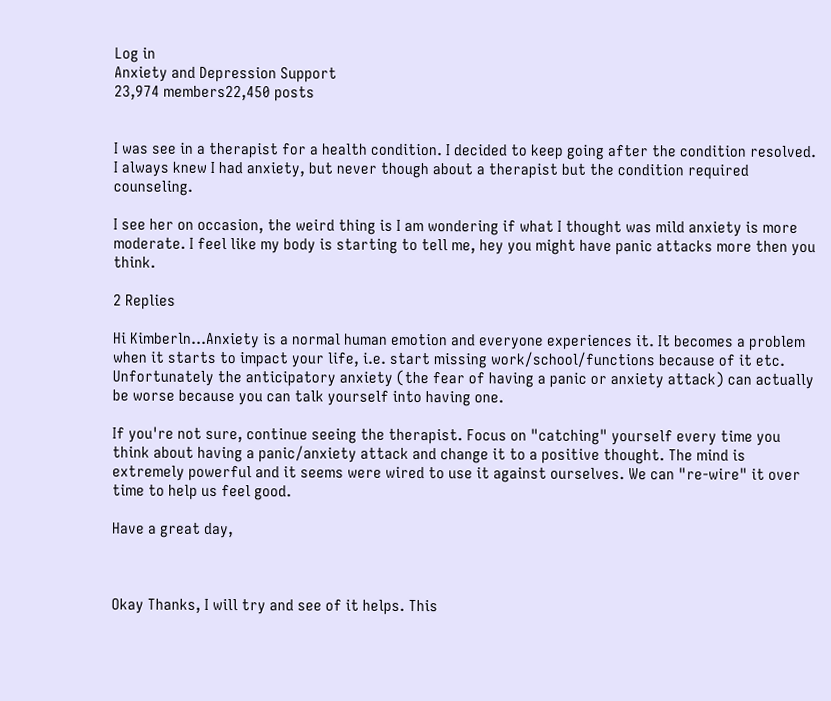Log in
Anxiety and Depression Support
23,974 members22,450 posts


I was see in a therapist for a health condition. I decided to keep going after the condition resolved. I always knew I had anxiety, but never though about a therapist but the condition required counseling.

I see her on occasion, the weird thing is I am wondering if what I thought was mild anxiety is more moderate. I feel like my body is starting to tell me, hey you might have panic attacks more then you think.

2 Replies

Hi Kimberln...Anxiety is a normal human emotion and everyone experiences it. It becomes a problem when it starts to impact your life, i.e. start missing work/school/functions because of it etc. Unfortunately the anticipatory anxiety (the fear of having a panic or anxiety attack) can actually be worse because you can talk yourself into having one.

If you're not sure, continue seeing the therapist. Focus on "catching" yourself every time you think about having a panic/anxiety attack and change it to a positive thought. The mind is extremely powerful and it seems were wired to use it against ourselves. We can "re-wire" it over time to help us feel good.

Have a great day,



Okay Thanks, I will try and see of it helps. This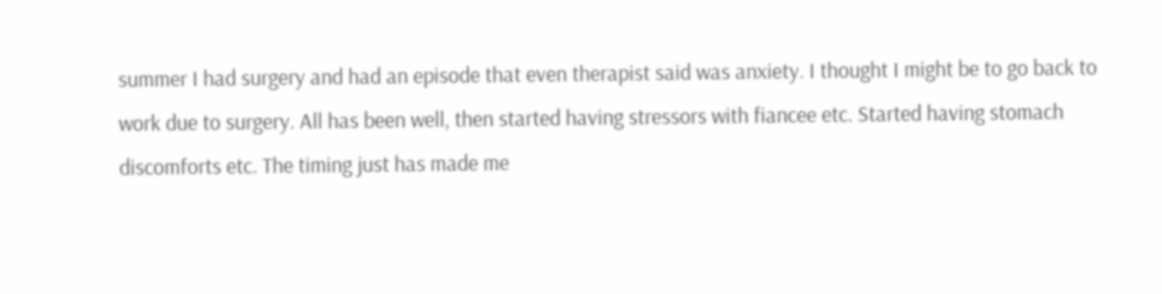summer I had surgery and had an episode that even therapist said was anxiety. I thought I might be to go back to work due to surgery. All has been well, then started having stressors with fiancee etc. Started having stomach discomforts etc. The timing just has made me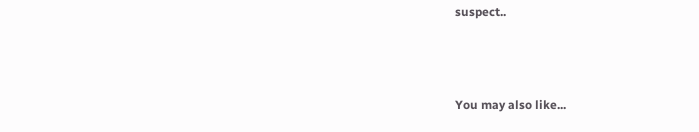suspect..



You may also like...